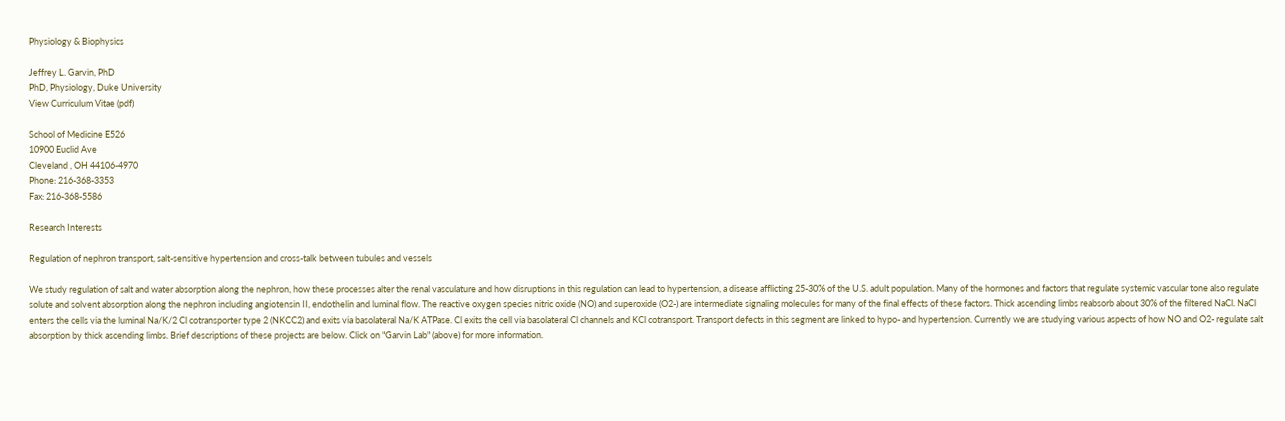Physiology & Biophysics

Jeffrey L. Garvin, PhD
PhD, Physiology, Duke University
View Curriculum Vitae (pdf)

School of Medicine E526
10900 Euclid Ave
Cleveland , OH 44106-4970
Phone: 216-368-3353
Fax: 216-368-5586

Research Interests

Regulation of nephron transport, salt-sensitive hypertension and cross-talk between tubules and vessels

We study regulation of salt and water absorption along the nephron, how these processes alter the renal vasculature and how disruptions in this regulation can lead to hypertension, a disease afflicting 25-30% of the U.S. adult population. Many of the hormones and factors that regulate systemic vascular tone also regulate solute and solvent absorption along the nephron including angiotensin II, endothelin and luminal flow. The reactive oxygen species nitric oxide (NO) and superoxide (O2-) are intermediate signaling molecules for many of the final effects of these factors. Thick ascending limbs reabsorb about 30% of the filtered NaCl. NaCl enters the cells via the luminal Na/K/2 Cl cotransporter type 2 (NKCC2) and exits via basolateral Na/K ATPase. Cl exits the cell via basolateral Cl channels and KCl cotransport. Transport defects in this segment are linked to hypo- and hypertension. Currently we are studying various aspects of how NO and O2- regulate salt absorption by thick ascending limbs. Brief descriptions of these projects are below. Click on "Garvin Lab" (above) for more information.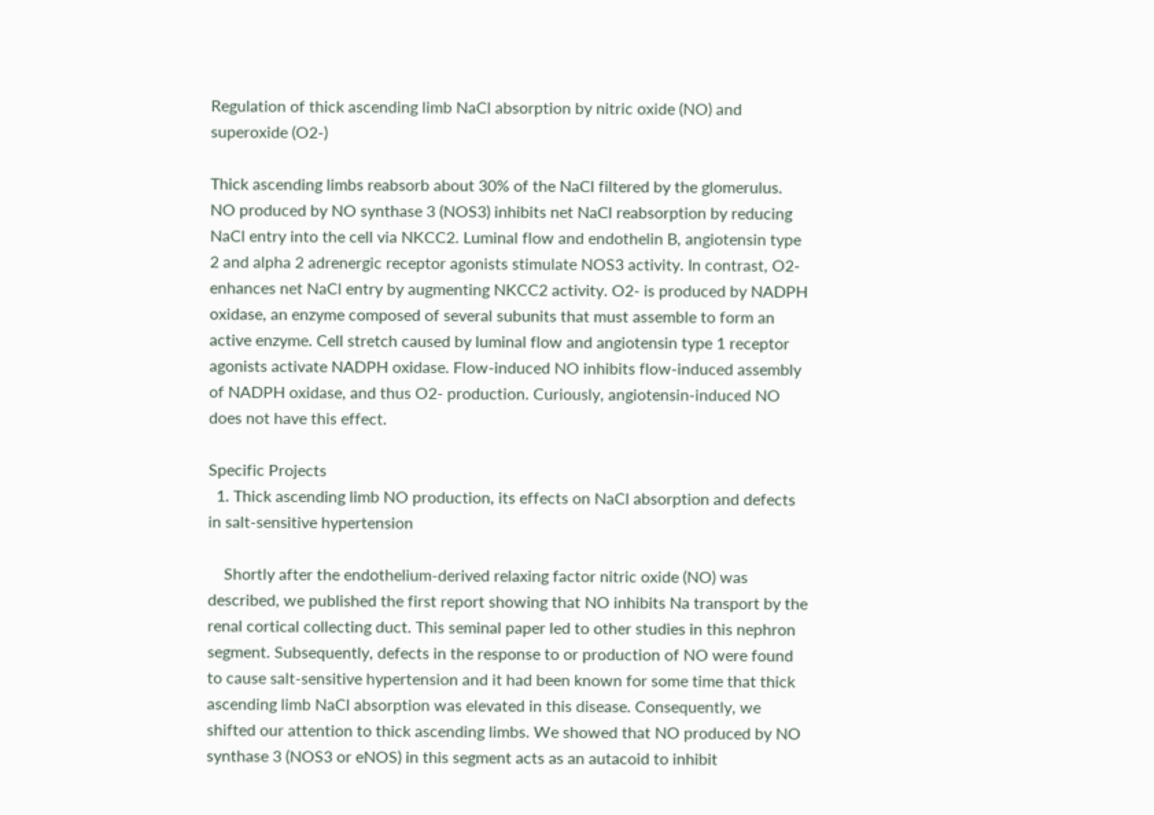Regulation of thick ascending limb NaCl absorption by nitric oxide (NO) and superoxide (O2-)

Thick ascending limbs reabsorb about 30% of the NaCl filtered by the glomerulus. NO produced by NO synthase 3 (NOS3) inhibits net NaCl reabsorption by reducing NaCl entry into the cell via NKCC2. Luminal flow and endothelin B, angiotensin type 2 and alpha 2 adrenergic receptor agonists stimulate NOS3 activity. In contrast, O2- enhances net NaCl entry by augmenting NKCC2 activity. O2- is produced by NADPH oxidase, an enzyme composed of several subunits that must assemble to form an active enzyme. Cell stretch caused by luminal flow and angiotensin type 1 receptor agonists activate NADPH oxidase. Flow-induced NO inhibits flow-induced assembly of NADPH oxidase, and thus O2- production. Curiously, angiotensin-induced NO does not have this effect.

Specific Projects
  1. Thick ascending limb NO production, its effects on NaCl absorption and defects in salt-sensitive hypertension

    Shortly after the endothelium-derived relaxing factor nitric oxide (NO) was described, we published the first report showing that NO inhibits Na transport by the renal cortical collecting duct. This seminal paper led to other studies in this nephron segment. Subsequently, defects in the response to or production of NO were found to cause salt-sensitive hypertension and it had been known for some time that thick ascending limb NaCl absorption was elevated in this disease. Consequently, we shifted our attention to thick ascending limbs. We showed that NO produced by NO synthase 3 (NOS3 or eNOS) in this segment acts as an autacoid to inhibit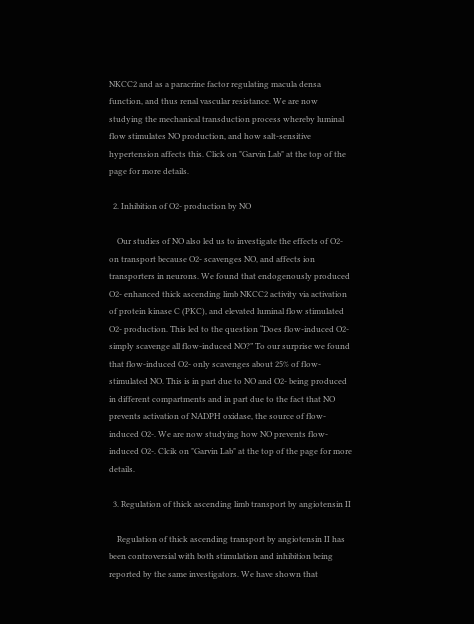NKCC2 and as a paracrine factor regulating macula densa function, and thus renal vascular resistance. We are now studying the mechanical transduction process whereby luminal flow stimulates NO production, and how salt-sensitive hypertension affects this. Click on "Garvin Lab" at the top of the page for more details.

  2. Inhibition of O2- production by NO

    Our studies of NO also led us to investigate the effects of O2- on transport because O2- scavenges NO, and affects ion transporters in neurons. We found that endogenously produced O2- enhanced thick ascending limb NKCC2 activity via activation of protein kinase C (PKC), and elevated luminal flow stimulated O2- production. This led to the question “Does flow-induced O2- simply scavenge all flow-induced NO?” To our surprise we found that flow-induced O2- only scavenges about 25% of flow-stimulated NO. This is in part due to NO and O2- being produced in different compartments and in part due to the fact that NO prevents activation of NADPH oxidase, the source of flow-induced O2-. We are now studying how NO prevents flow-induced O2-. Clcik on "Garvin Lab" at the top of the page for more details.

  3. Regulation of thick ascending limb transport by angiotensin II

    Regulation of thick ascending transport by angiotensin II has been controversial with both stimulation and inhibition being reported by the same investigators. We have shown that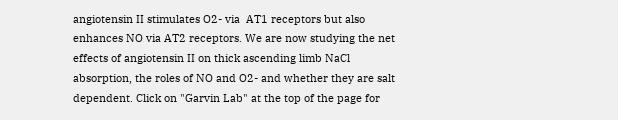angiotensin II stimulates O2- via  AT1 receptors but also enhances NO via AT2 receptors. We are now studying the net effects of angiotensin II on thick ascending limb NaCl absorption, the roles of NO and O2- and whether they are salt dependent. Click on "Garvin Lab" at the top of the page for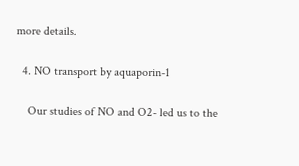more details.

  4. NO transport by aquaporin-1

    Our studies of NO and O2- led us to the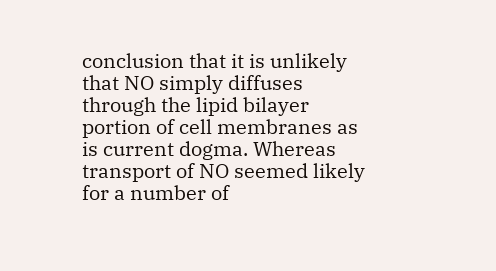conclusion that it is unlikely that NO simply diffuses through the lipid bilayer portion of cell membranes as is current dogma. Whereas transport of NO seemed likely for a number of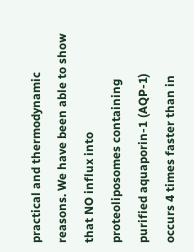practical and thermodynamic reasons. We have been able to show that NO influx into proteoliposomes containing purified aquaporin-1 (AQP-1) occurs 4 times faster than in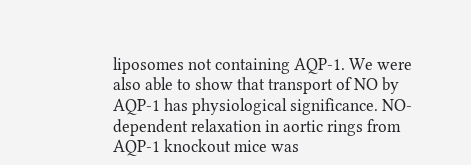liposomes not containing AQP-1. We were also able to show that transport of NO by AQP-1 has physiological significance. NO-dependent relaxation in aortic rings from AQP-1 knockout mice was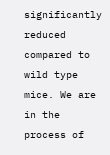significantly reduced compared to wild type mice. We are in the process of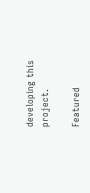developing this project.

Featured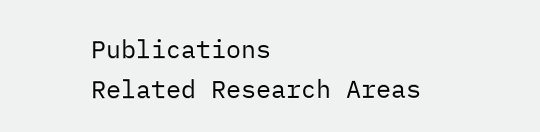Publications
Related Research Areas